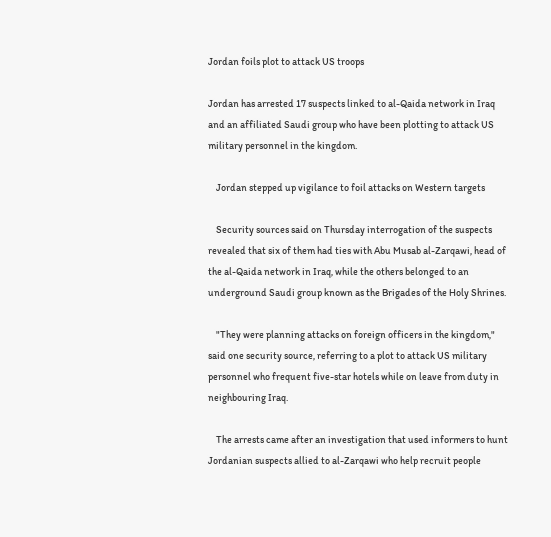Jordan foils plot to attack US troops

Jordan has arrested 17 suspects linked to al-Qaida network in Iraq and an affiliated Saudi group who have been plotting to attack US military personnel in the kingdom.

    Jordan stepped up vigilance to foil attacks on Western targets

    Security sources said on Thursday interrogation of the suspects revealed that six of them had ties with Abu Musab al-Zarqawi, head of the al-Qaida network in Iraq, while the others belonged to an underground Saudi group known as the Brigades of the Holy Shrines.

    "They were planning attacks on foreign officers in the kingdom," said one security source, referring to a plot to attack US military personnel who frequent five-star hotels while on leave from duty in neighbouring Iraq.

    The arrests came after an investigation that used informers to hunt Jordanian suspects allied to al-Zarqawi who help recruit people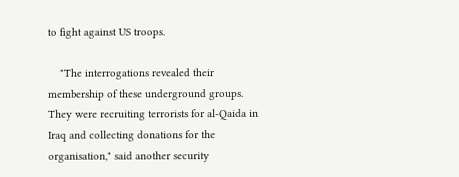to fight against US troops.

    "The interrogations revealed their membership of these underground groups. They were recruiting terrorists for al-Qaida in Iraq and collecting donations for the organisation," said another security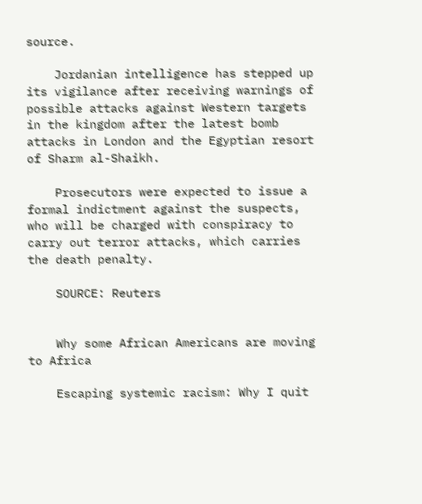source.

    Jordanian intelligence has stepped up its vigilance after receiving warnings of possible attacks against Western targets in the kingdom after the latest bomb attacks in London and the Egyptian resort of Sharm al-Shaikh.

    Prosecutors were expected to issue a formal indictment against the suspects, who will be charged with conspiracy to carry out terror attacks, which carries the death penalty.

    SOURCE: Reuters


    Why some African Americans are moving to Africa

    Escaping systemic racism: Why I quit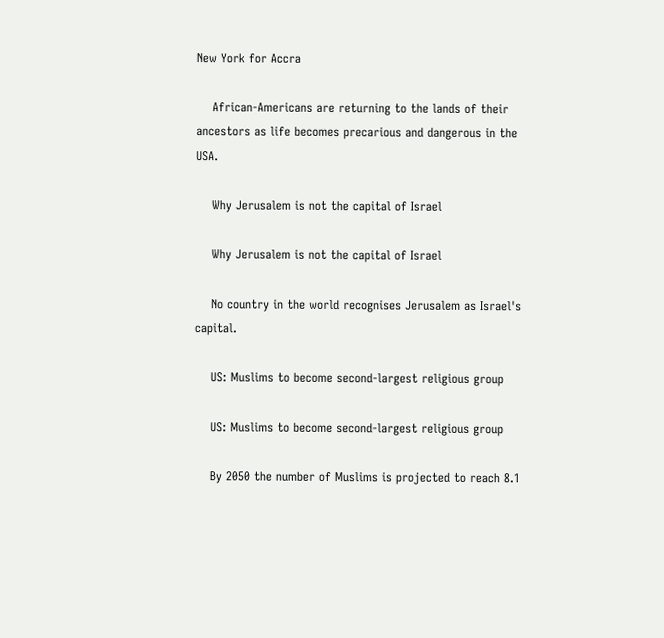New York for Accra

    African-Americans are returning to the lands of their ancestors as life becomes precarious and dangerous in the USA.

    Why Jerusalem is not the capital of Israel

    Why Jerusalem is not the capital of Israel

    No country in the world recognises Jerusalem as Israel's capital.

    US: Muslims to become second-largest religious group

    US: Muslims to become second-largest religious group

    By 2050 the number of Muslims is projected to reach 8.1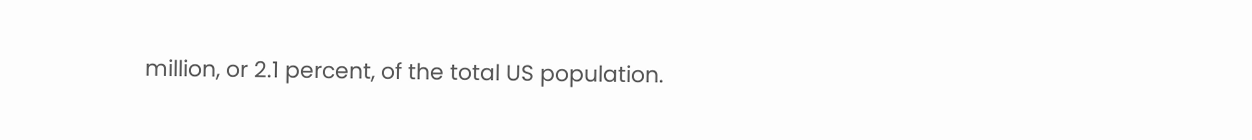million, or 2.1 percent, of the total US population.